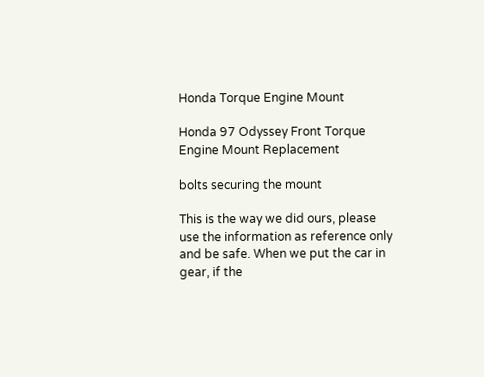Honda Torque Engine Mount

Honda 97 Odyssey Front Torque Engine Mount Replacement

bolts securing the mount

This is the way we did ours, please use the information as reference only and be safe. When we put the car in gear, if the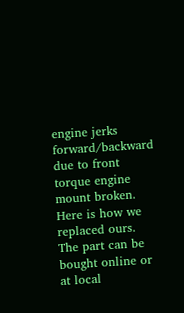engine jerks forward/backward due to front torque engine mount broken. Here is how we replaced ours. The part can be bought online or at local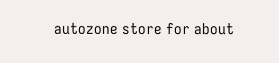autozone store for about